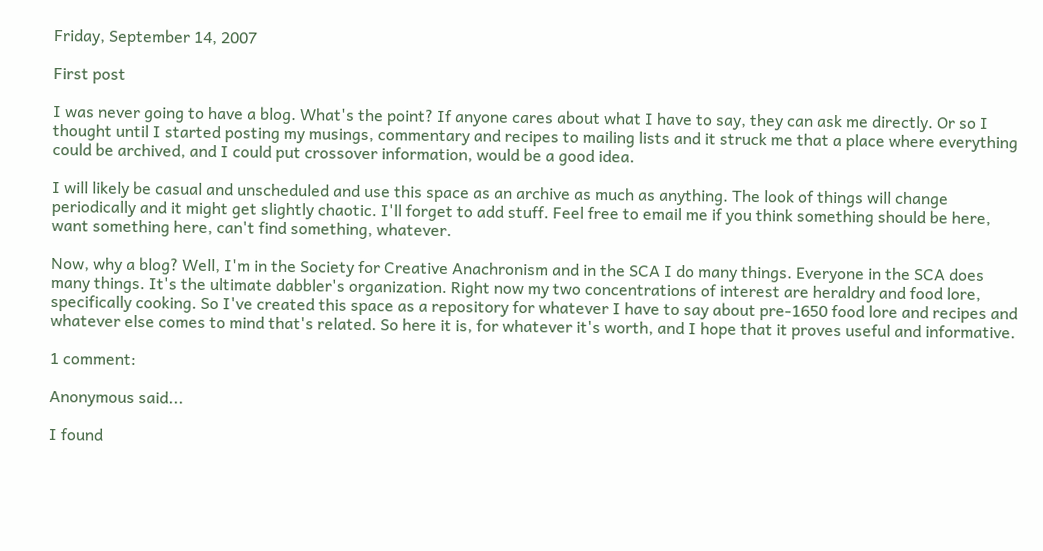Friday, September 14, 2007

First post

I was never going to have a blog. What's the point? If anyone cares about what I have to say, they can ask me directly. Or so I thought until I started posting my musings, commentary and recipes to mailing lists and it struck me that a place where everything could be archived, and I could put crossover information, would be a good idea.

I will likely be casual and unscheduled and use this space as an archive as much as anything. The look of things will change periodically and it might get slightly chaotic. I'll forget to add stuff. Feel free to email me if you think something should be here, want something here, can't find something, whatever.

Now, why a blog? Well, I'm in the Society for Creative Anachronism and in the SCA I do many things. Everyone in the SCA does many things. It's the ultimate dabbler's organization. Right now my two concentrations of interest are heraldry and food lore, specifically cooking. So I've created this space as a repository for whatever I have to say about pre-1650 food lore and recipes and whatever else comes to mind that's related. So here it is, for whatever it's worth, and I hope that it proves useful and informative.

1 comment:

Anonymous said...

I found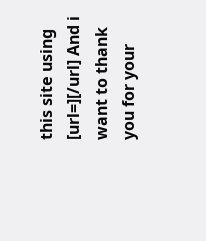this site using [url=][/url] And i want to thank you for your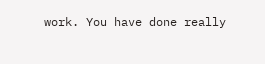work. You have done really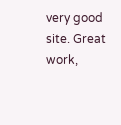very good site. Great work,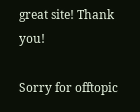great site! Thank you!

Sorry for offtopic